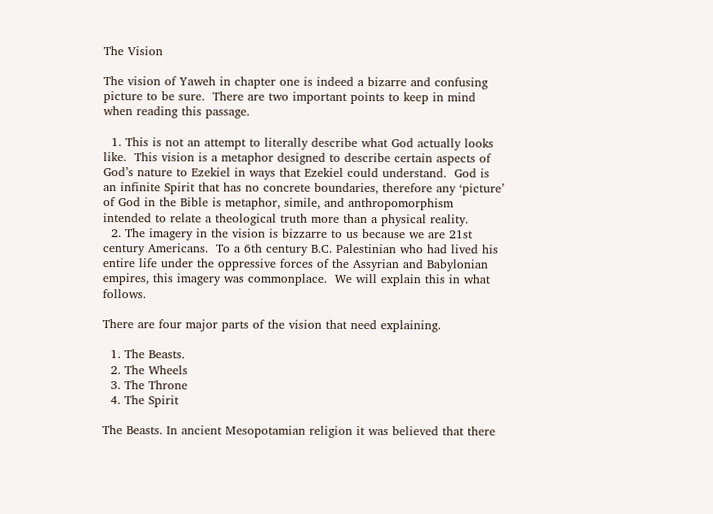The Vision

The vision of Yaweh in chapter one is indeed a bizarre and confusing picture to be sure.  There are two important points to keep in mind when reading this passage.

  1. This is not an attempt to literally describe what God actually looks like.  This vision is a metaphor designed to describe certain aspects of God’s nature to Ezekiel in ways that Ezekiel could understand.  God is an infinite Spirit that has no concrete boundaries, therefore any ‘picture’ of God in the Bible is metaphor, simile, and anthropomorphism intended to relate a theological truth more than a physical reality.
  2. The imagery in the vision is bizzarre to us because we are 21st century Americans.  To a 6th century B.C. Palestinian who had lived his entire life under the oppressive forces of the Assyrian and Babylonian empires, this imagery was commonplace.  We will explain this in what follows.

There are four major parts of the vision that need explaining.

  1. The Beasts.
  2. The Wheels
  3. The Throne
  4. The Spirit

The Beasts. In ancient Mesopotamian religion it was believed that there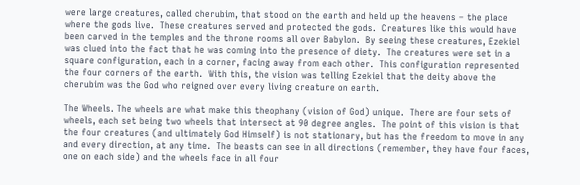were large creatures, called cherubim, that stood on the earth and held up the heavens – the place where the gods live.  These creatures served and protected the gods.  Creatures like this would have been carved in the temples and the throne rooms all over Babylon.  By seeing these creatures, Ezekiel was clued into the fact that he was coming into the presence of diety.  The creatures were set in a square configuration, each in a corner, facing away from each other.  This configuration represented the four corners of the earth.  With this, the vision was telling Ezekiel that the deity above the cherubim was the God who reigned over every living creature on earth.

The Wheels. The wheels are what make this theophany (vision of God) unique.  There are four sets of wheels, each set being two wheels that intersect at 90 degree angles.  The point of this vision is that the four creatures (and ultimately God Himself) is not stationary, but has the freedom to move in any and every direction, at any time.  The beasts can see in all directions (remember, they have four faces, one on each side) and the wheels face in all four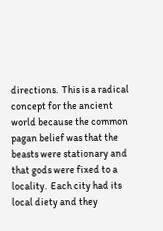directions.  This is a radical concept for the ancient world because the common pagan belief was that the beasts were stationary and that gods were fixed to a locality.  Each city had its local diety and they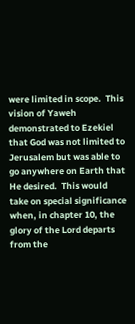were limited in scope.  This vision of Yaweh demonstrated to Ezekiel that God was not limited to Jerusalem but was able to go anywhere on Earth that He desired.  This would take on special significance when, in chapter 10, the glory of the Lord departs from the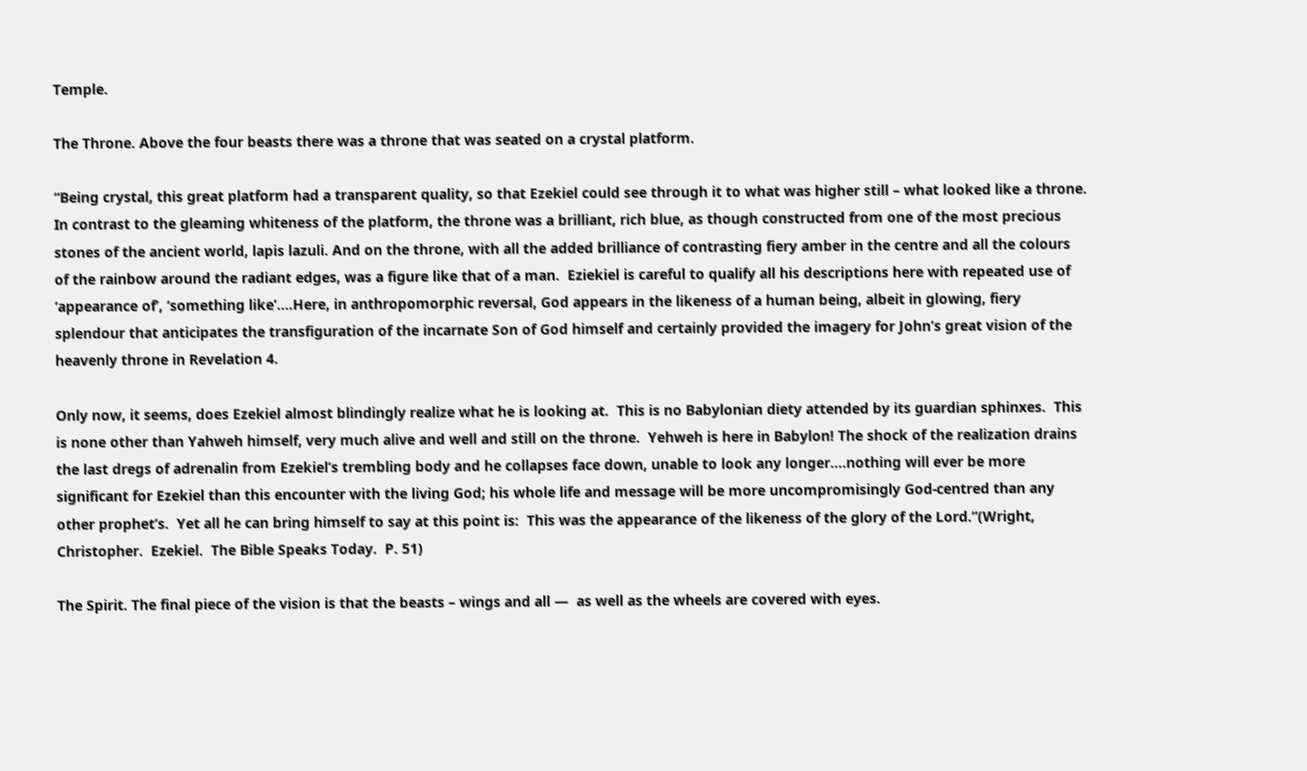Temple.

The Throne. Above the four beasts there was a throne that was seated on a crystal platform.

“Being crystal, this great platform had a transparent quality, so that Ezekiel could see through it to what was higher still – what looked like a throne.  In contrast to the gleaming whiteness of the platform, the throne was a brilliant, rich blue, as though constructed from one of the most precious stones of the ancient world, lapis lazuli. And on the throne, with all the added brilliance of contrasting fiery amber in the centre and all the colours of the rainbow around the radiant edges, was a figure like that of a man.  Eziekiel is careful to qualify all his descriptions here with repeated use of ‘appearance of’, ‘something like’….Here, in anthropomorphic reversal, God appears in the likeness of a human being, albeit in glowing, fiery splendour that anticipates the transfiguration of the incarnate Son of God himself and certainly provided the imagery for John’s great vision of the heavenly throne in Revelation 4.

Only now, it seems, does Ezekiel almost blindingly realize what he is looking at.  This is no Babylonian diety attended by its guardian sphinxes.  This is none other than Yahweh himself, very much alive and well and still on the throne.  Yehweh is here in Babylon! The shock of the realization drains the last dregs of adrenalin from Ezekiel’s trembling body and he collapses face down, unable to look any longer….nothing will ever be more significant for Ezekiel than this encounter with the living God; his whole life and message will be more uncompromisingly God-centred than any other prophet’s.  Yet all he can bring himself to say at this point is:  This was the appearance of the likeness of the glory of the Lord.”(Wright, Christopher.  Ezekiel.  The Bible Speaks Today.  P. 51)

The Spirit. The final piece of the vision is that the beasts – wings and all —  as well as the wheels are covered with eyes.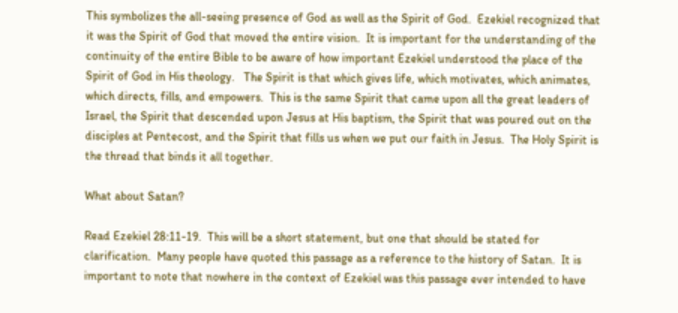This symbolizes the all-seeing presence of God as well as the Spirit of God.  Ezekiel recognized that it was the Spirit of God that moved the entire vision.  It is important for the understanding of the continuity of the entire Bible to be aware of how important Ezekiel understood the place of the Spirit of God in His theology.   The Spirit is that which gives life, which motivates, which animates, which directs, fills, and empowers.  This is the same Spirit that came upon all the great leaders of Israel, the Spirit that descended upon Jesus at His baptism, the Spirit that was poured out on the disciples at Pentecost, and the Spirit that fills us when we put our faith in Jesus.  The Holy Spirit is the thread that binds it all together.

What about Satan?

Read Ezekiel 28:11-19.  This will be a short statement, but one that should be stated for clarification.  Many people have quoted this passage as a reference to the history of Satan.  It is important to note that nowhere in the context of Ezekiel was this passage ever intended to have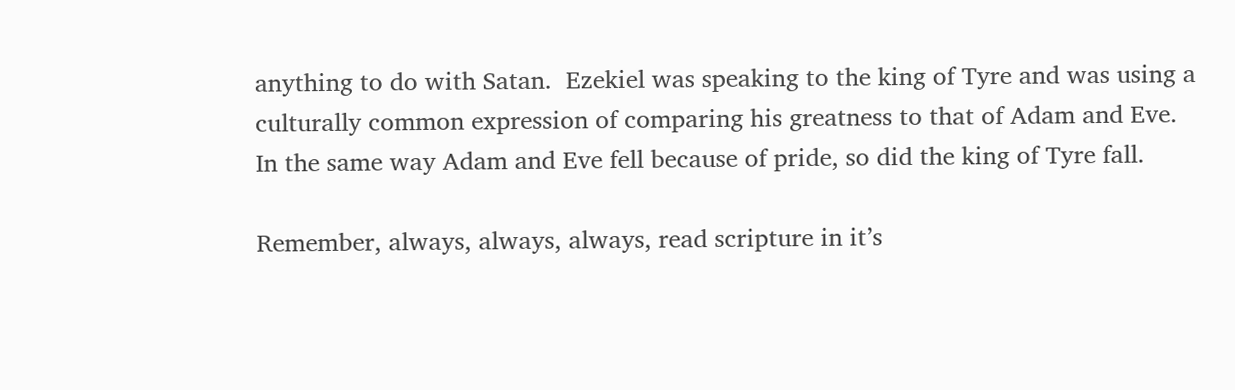anything to do with Satan.  Ezekiel was speaking to the king of Tyre and was using a culturally common expression of comparing his greatness to that of Adam and Eve.  In the same way Adam and Eve fell because of pride, so did the king of Tyre fall.

Remember, always, always, always, read scripture in it’s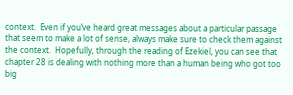context.  Even if you’ve heard great messages about a particular passage that seem to make a lot of sense, always make sure to check them against the context.  Hopefully, through the reading of Ezekiel, you can see that chapter 28 is dealing with nothing more than a human being who got too big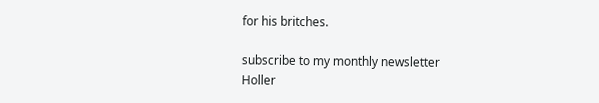for his britches.

subscribe to my monthly newsletter
Holler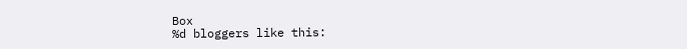Box
%d bloggers like this: